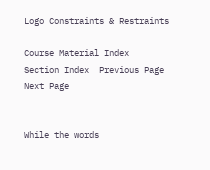Logo Constraints & Restraints

Course Material Index  Section Index  Previous Page  Next Page


While the words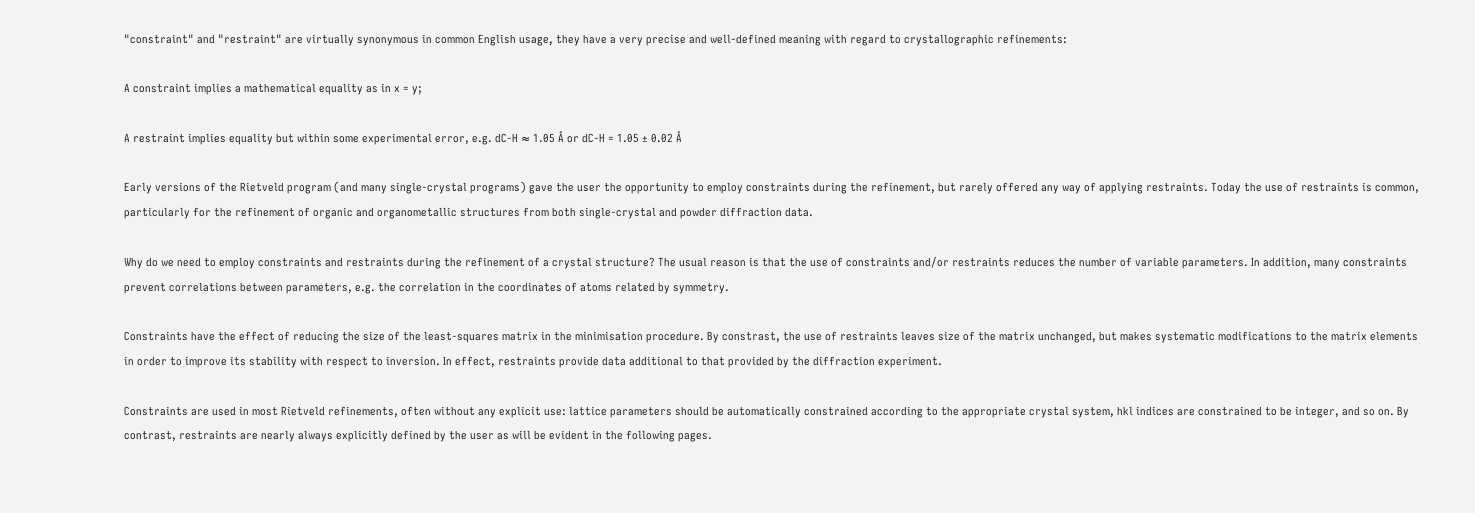"constraint" and "restraint" are virtually synonymous in common English usage, they have a very precise and well-defined meaning with regard to crystallographic refinements:

A constraint implies a mathematical equality as in x = y;

A restraint implies equality but within some experimental error, e.g. dC-H ≈ 1.05 Å or dC-H = 1.05 ± 0.02 Å

Early versions of the Rietveld program (and many single-crystal programs) gave the user the opportunity to employ constraints during the refinement, but rarely offered any way of applying restraints. Today the use of restraints is common, particularly for the refinement of organic and organometallic structures from both single-crystal and powder diffraction data.

Why do we need to employ constraints and restraints during the refinement of a crystal structure? The usual reason is that the use of constraints and/or restraints reduces the number of variable parameters. In addition, many constraints prevent correlations between parameters, e.g. the correlation in the coordinates of atoms related by symmetry.

Constraints have the effect of reducing the size of the least-squares matrix in the minimisation procedure. By constrast, the use of restraints leaves size of the matrix unchanged, but makes systematic modifications to the matrix elements in order to improve its stability with respect to inversion. In effect, restraints provide data additional to that provided by the diffraction experiment.

Constraints are used in most Rietveld refinements, often without any explicit use: lattice parameters should be automatically constrained according to the appropriate crystal system, hkl indices are constrained to be integer, and so on. By contrast, restraints are nearly always explicitly defined by the user as will be evident in the following pages.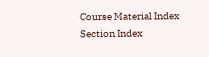Course Material Index  Section Index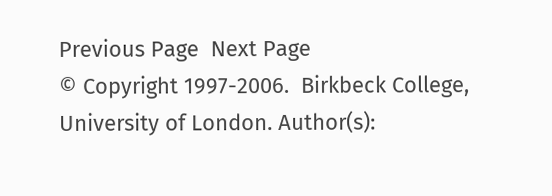Previous Page  Next Page
© Copyright 1997-2006.  Birkbeck College, University of London. Author(s):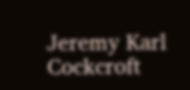Jeremy Karl Cockcroft